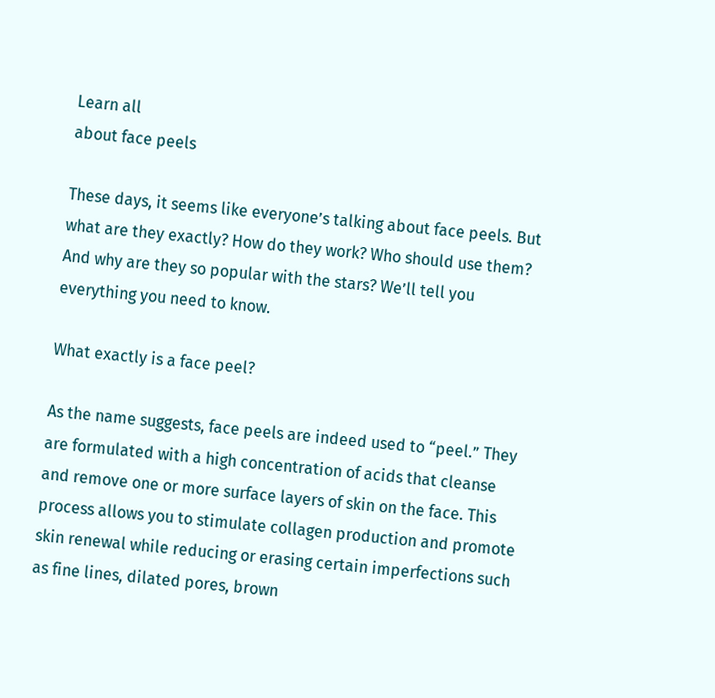Learn all
about face peels

These days, it seems like everyone’s talking about face peels. But what are they exactly? How do they work? Who should use them? And why are they so popular with the stars? We’ll tell you everything you need to know.

What exactly is a face peel?

As the name suggests, face peels are indeed used to “peel.” They are formulated with a high concentration of acids that cleanse and remove one or more surface layers of skin on the face. This process allows you to stimulate collagen production and promote skin renewal while reducing or erasing certain imperfections such as fine lines, dilated pores, brown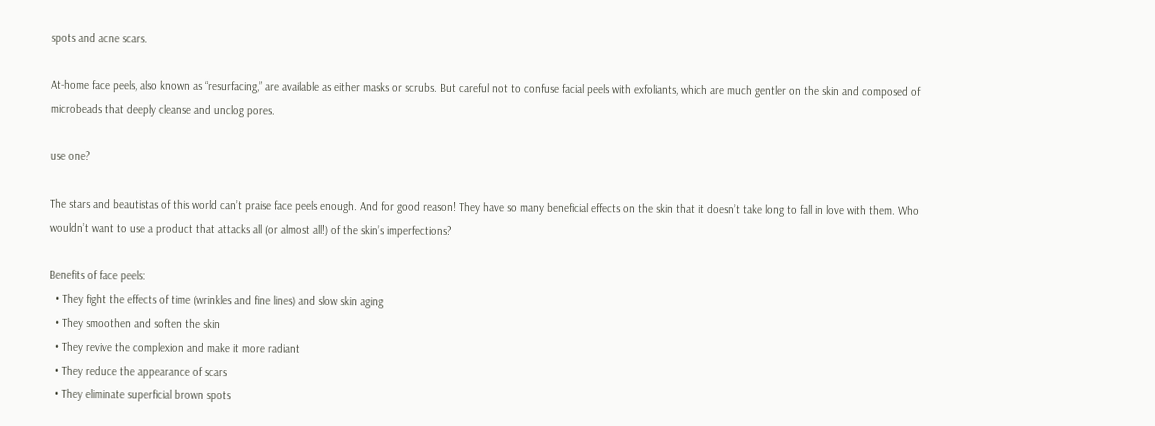spots and acne scars.

At-home face peels, also known as “resurfacing,” are available as either masks or scrubs. But careful not to confuse facial peels with exfoliants, which are much gentler on the skin and composed of microbeads that deeply cleanse and unclog pores.

use one?

The stars and beautistas of this world can’t praise face peels enough. And for good reason! They have so many beneficial effects on the skin that it doesn’t take long to fall in love with them. Who wouldn’t want to use a product that attacks all (or almost all!) of the skin’s imperfections?

Benefits of face peels:
  • They fight the effects of time (wrinkles and fine lines) and slow skin aging
  • They smoothen and soften the skin
  • They revive the complexion and make it more radiant
  • They reduce the appearance of scars
  • They eliminate superficial brown spots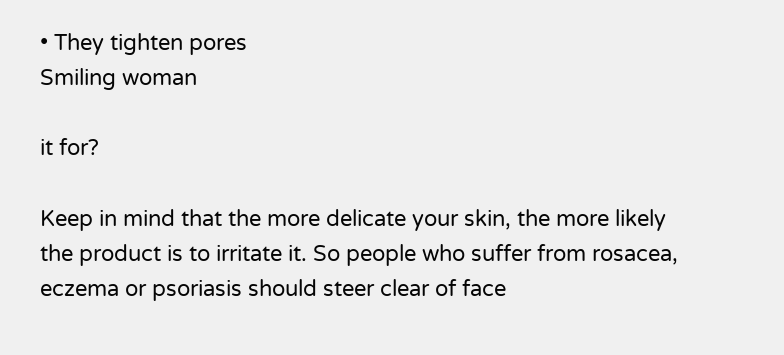• They tighten pores
Smiling woman

it for?

Keep in mind that the more delicate your skin, the more likely the product is to irritate it. So people who suffer from rosacea, eczema or psoriasis should steer clear of face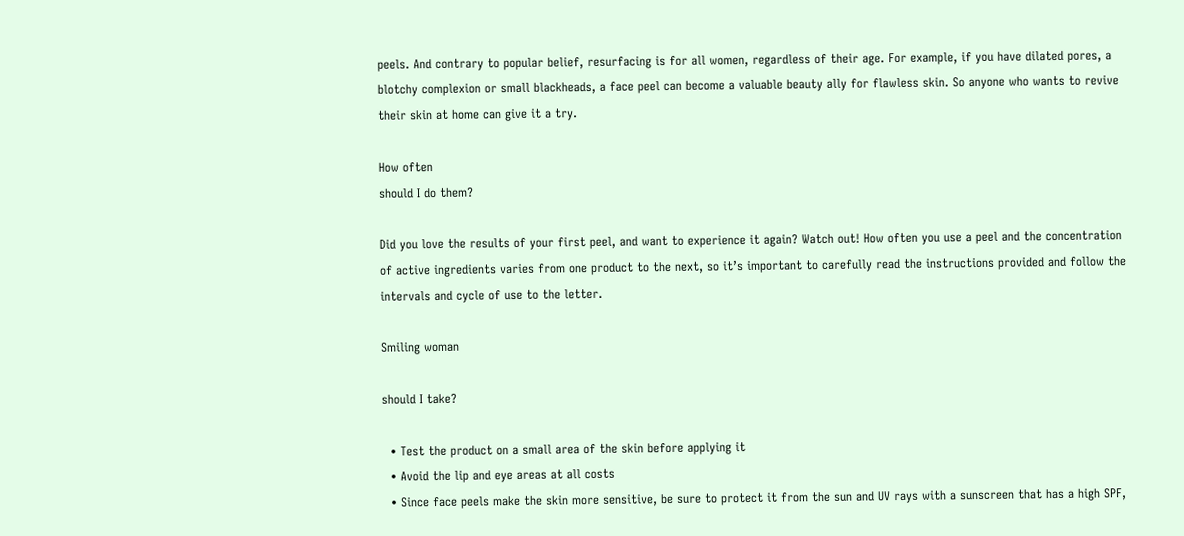peels. And contrary to popular belief, resurfacing is for all women, regardless of their age. For example, if you have dilated pores, a blotchy complexion or small blackheads, a face peel can become a valuable beauty ally for flawless skin. So anyone who wants to revive their skin at home can give it a try.

How often
should I do them?

Did you love the results of your first peel, and want to experience it again? Watch out! How often you use a peel and the concentration of active ingredients varies from one product to the next, so it’s important to carefully read the instructions provided and follow the intervals and cycle of use to the letter.

Smiling woman

should I take?

  • Test the product on a small area of the skin before applying it
  • Avoid the lip and eye areas at all costs
  • Since face peels make the skin more sensitive, be sure to protect it from the sun and UV rays with a sunscreen that has a high SPF,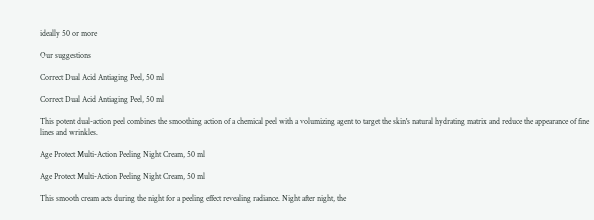ideally 50 or more

Our suggestions

Correct Dual Acid Antiaging Peel, 50 ml

Correct Dual Acid Antiaging Peel, 50 ml

This potent dual-action peel combines the smoothing action of a chemical peel with a volumizing agent to target the skin's natural hydrating matrix and reduce the appearance of fine lines and wrinkles.

Age Protect Multi-Action Peeling Night Cream, 50 ml

Age Protect Multi-Action Peeling Night Cream, 50 ml

This smooth cream acts during the night for a peeling effect revealing radiance. Night after night, the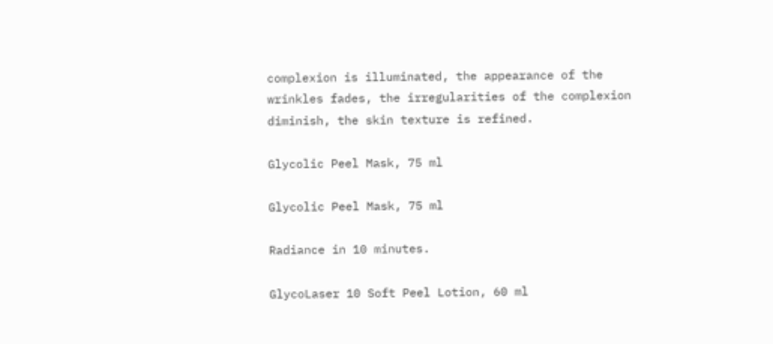complexion is illuminated, the appearance of the wrinkles fades, the irregularities of the complexion diminish, the skin texture is refined.

Glycolic Peel Mask, 75 ml

Glycolic Peel Mask, 75 ml

Radiance in 10 minutes.

GlycoLaser 10 Soft Peel Lotion, 60 ml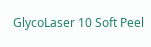GlycoLaser 10 Soft Peel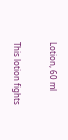Lotion, 60 ml

This lotion fights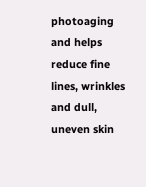photoaging and helps reduce fine lines, wrinkles and dull, uneven skin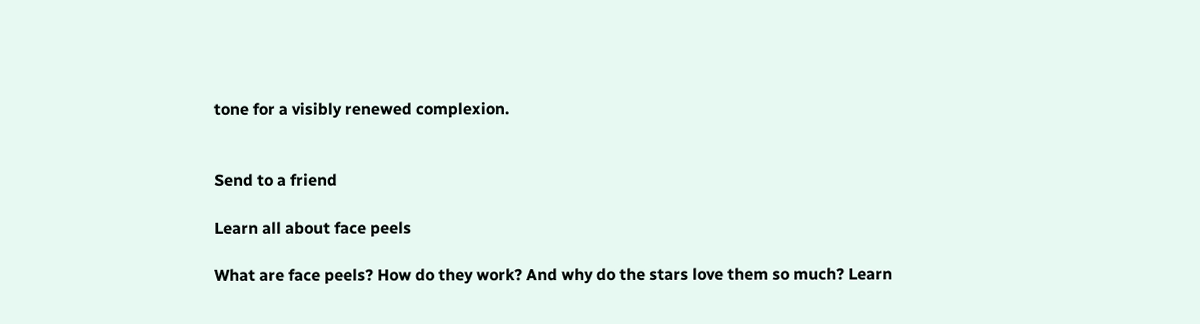tone for a visibly renewed complexion.


Send to a friend

Learn all about face peels

What are face peels? How do they work? And why do the stars love them so much? Learn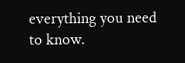everything you need to know.